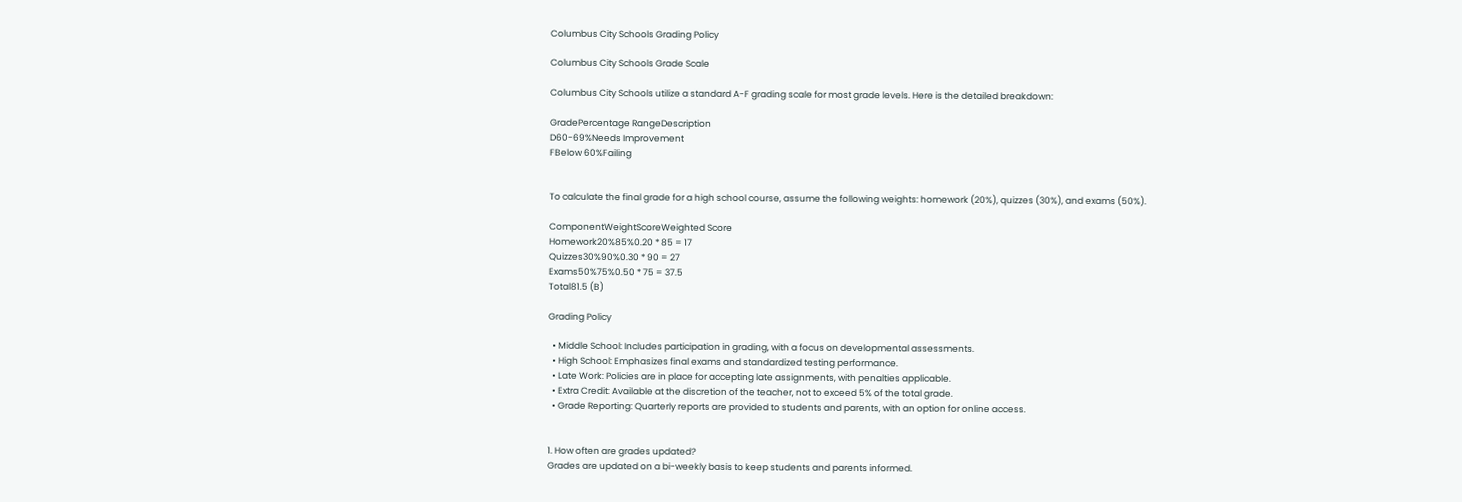Columbus City Schools Grading Policy

Columbus City Schools Grade Scale

Columbus City Schools utilize a standard A-F grading scale for most grade levels. Here is the detailed breakdown:

GradePercentage RangeDescription
D60-69%Needs Improvement
FBelow 60%Failing


To calculate the final grade for a high school course, assume the following weights: homework (20%), quizzes (30%), and exams (50%).

ComponentWeightScoreWeighted Score
Homework20%85%0.20 * 85 = 17
Quizzes30%90%0.30 * 90 = 27
Exams50%75%0.50 * 75 = 37.5
Total81.5 (B)

Grading Policy

  • Middle School: Includes participation in grading, with a focus on developmental assessments.
  • High School: Emphasizes final exams and standardized testing performance.
  • Late Work: Policies are in place for accepting late assignments, with penalties applicable.
  • Extra Credit: Available at the discretion of the teacher, not to exceed 5% of the total grade.
  • Grade Reporting: Quarterly reports are provided to students and parents, with an option for online access.


1. How often are grades updated?
Grades are updated on a bi-weekly basis to keep students and parents informed.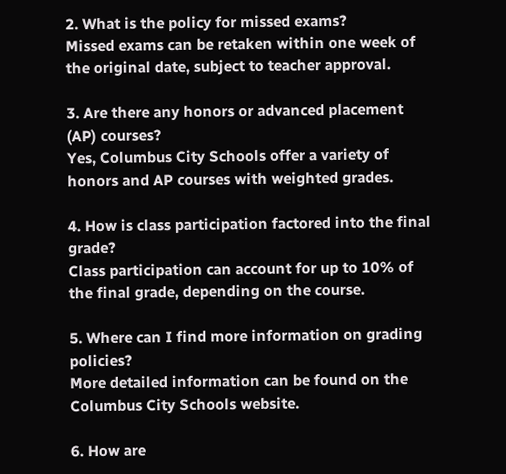2. What is the policy for missed exams?
Missed exams can be retaken within one week of the original date, subject to teacher approval.

3. Are there any honors or advanced placement (AP) courses?
Yes, Columbus City Schools offer a variety of honors and AP courses with weighted grades.

4. How is class participation factored into the final grade?
Class participation can account for up to 10% of the final grade, depending on the course.

5. Where can I find more information on grading policies?
More detailed information can be found on the Columbus City Schools website.

6. How are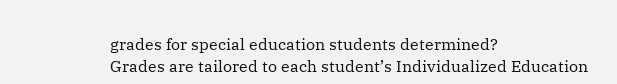grades for special education students determined?
Grades are tailored to each student’s Individualized Education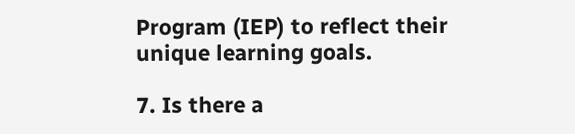Program (IEP) to reflect their unique learning goals.

7. Is there a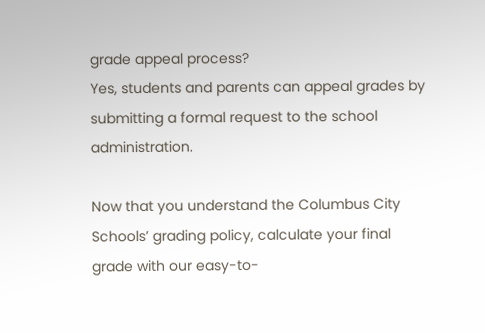grade appeal process?
Yes, students and parents can appeal grades by submitting a formal request to the school administration.

Now that you understand the Columbus City Schools’ grading policy, calculate your final grade with our easy-to-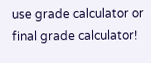use grade calculator or final grade calculator!